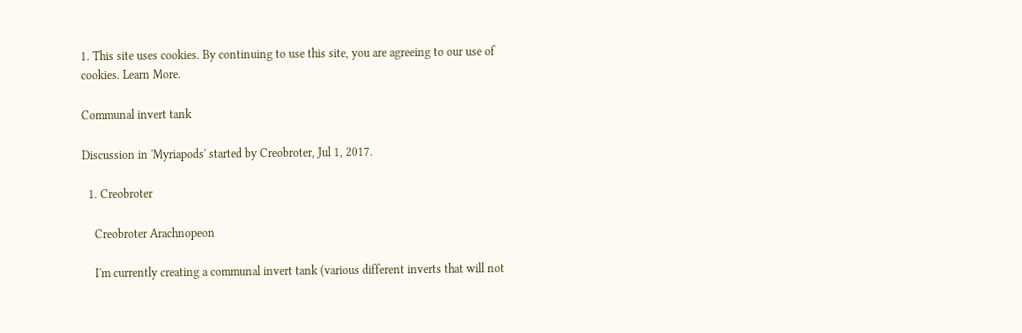1. This site uses cookies. By continuing to use this site, you are agreeing to our use of cookies. Learn More.

Communal invert tank

Discussion in 'Myriapods' started by Creobroter, Jul 1, 2017.

  1. Creobroter

    Creobroter Arachnopeon

    I'm currently creating a communal invert tank (various different inverts that will not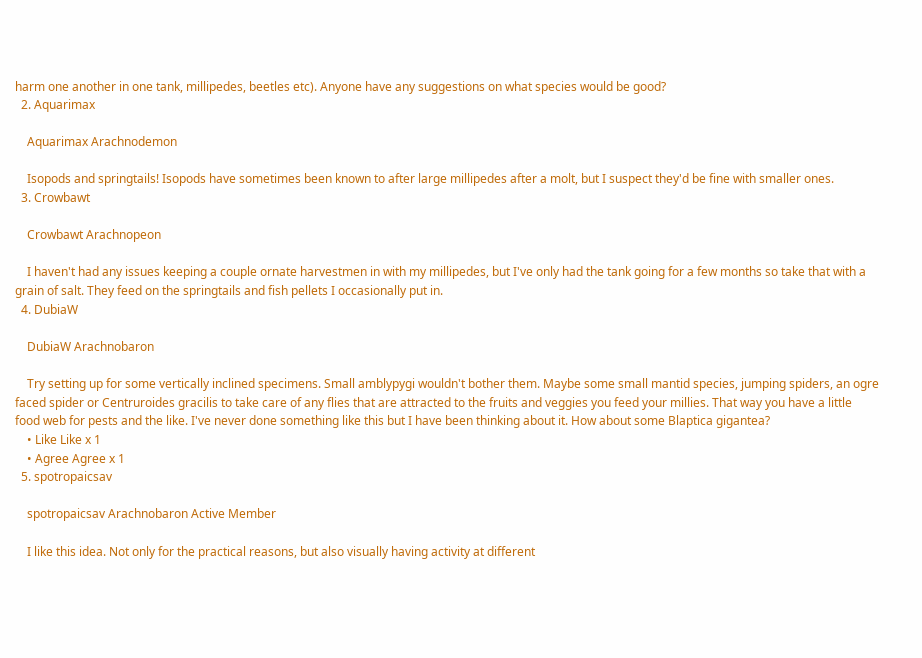harm one another in one tank, millipedes, beetles etc). Anyone have any suggestions on what species would be good?
  2. Aquarimax

    Aquarimax Arachnodemon

    Isopods and springtails! Isopods have sometimes been known to after large millipedes after a molt, but I suspect they'd be fine with smaller ones.
  3. Crowbawt

    Crowbawt Arachnopeon

    I haven't had any issues keeping a couple ornate harvestmen in with my millipedes, but I've only had the tank going for a few months so take that with a grain of salt. They feed on the springtails and fish pellets I occasionally put in.
  4. DubiaW

    DubiaW Arachnobaron

    Try setting up for some vertically inclined specimens. Small amblypygi wouldn't bother them. Maybe some small mantid species, jumping spiders, an ogre faced spider or Centruroides gracilis to take care of any flies that are attracted to the fruits and veggies you feed your millies. That way you have a little food web for pests and the like. I've never done something like this but I have been thinking about it. How about some Blaptica gigantea?
    • Like Like x 1
    • Agree Agree x 1
  5. spotropaicsav

    spotropaicsav Arachnobaron Active Member

    I like this idea. Not only for the practical reasons, but also visually having activity at different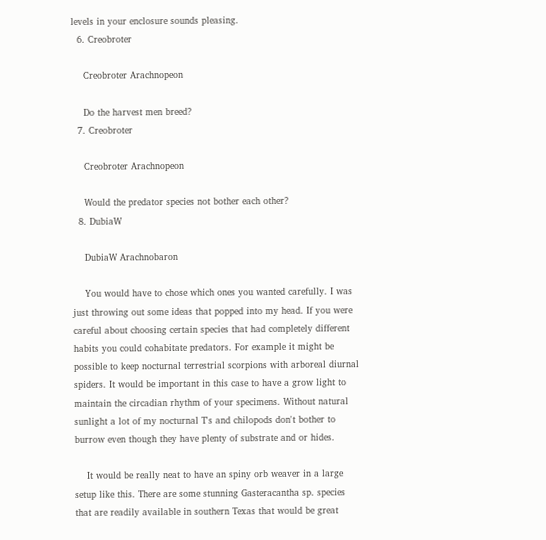levels in your enclosure sounds pleasing.
  6. Creobroter

    Creobroter Arachnopeon

    Do the harvest men breed?
  7. Creobroter

    Creobroter Arachnopeon

    Would the predator species not bother each other?
  8. DubiaW

    DubiaW Arachnobaron

    You would have to chose which ones you wanted carefully. I was just throwing out some ideas that popped into my head. If you were careful about choosing certain species that had completely different habits you could cohabitate predators. For example it might be possible to keep nocturnal terrestrial scorpions with arboreal diurnal spiders. It would be important in this case to have a grow light to maintain the circadian rhythm of your specimens. Without natural sunlight a lot of my nocturnal T's and chilopods don't bother to burrow even though they have plenty of substrate and or hides.

    It would be really neat to have an spiny orb weaver in a large setup like this. There are some stunning Gasteracantha sp. species that are readily available in southern Texas that would be great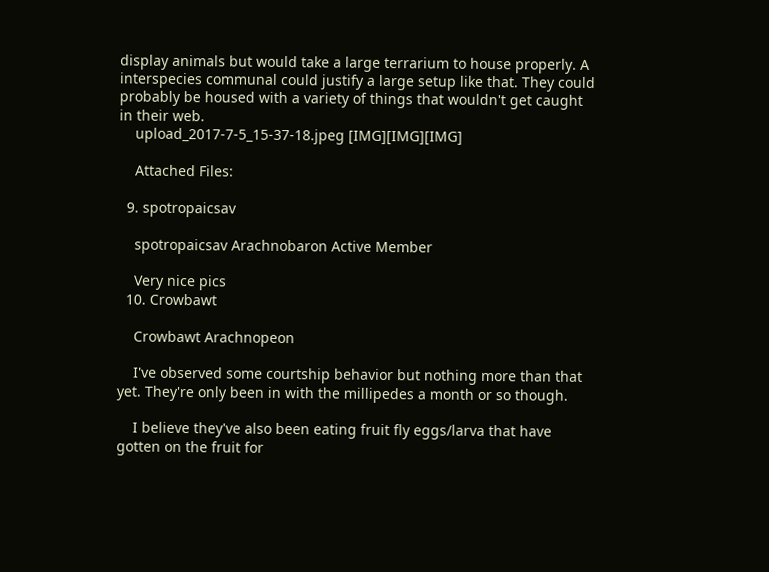display animals but would take a large terrarium to house properly. A interspecies communal could justify a large setup like that. They could probably be housed with a variety of things that wouldn't get caught in their web.
    upload_2017-7-5_15-37-18.jpeg [IMG][IMG][IMG]

    Attached Files:

  9. spotropaicsav

    spotropaicsav Arachnobaron Active Member

    Very nice pics
  10. Crowbawt

    Crowbawt Arachnopeon

    I've observed some courtship behavior but nothing more than that yet. They're only been in with the millipedes a month or so though.

    I believe they've also been eating fruit fly eggs/larva that have gotten on the fruit for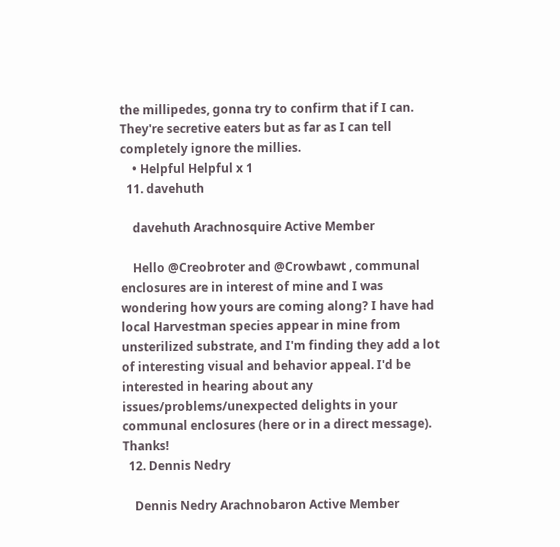the millipedes, gonna try to confirm that if I can. They're secretive eaters but as far as I can tell completely ignore the millies.
    • Helpful Helpful x 1
  11. davehuth

    davehuth Arachnosquire Active Member

    Hello @Creobroter and @Crowbawt , communal enclosures are in interest of mine and I was wondering how yours are coming along? I have had local Harvestman species appear in mine from unsterilized substrate, and I'm finding they add a lot of interesting visual and behavior appeal. I'd be interested in hearing about any issues/problems/unexpected delights in your communal enclosures (here or in a direct message). Thanks!
  12. Dennis Nedry

    Dennis Nedry Arachnobaron Active Member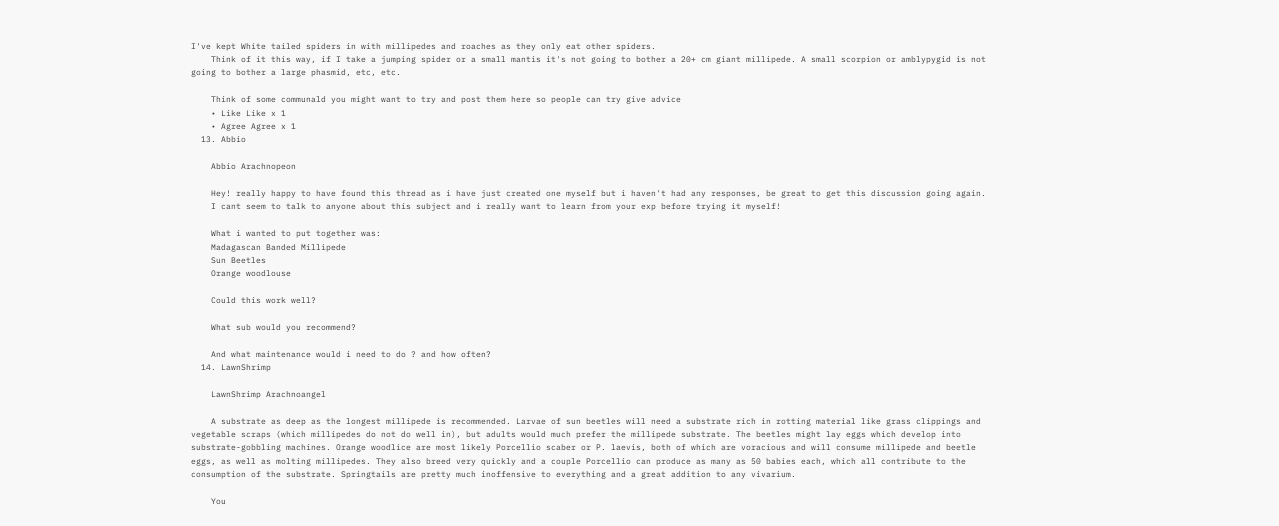I've kept White tailed spiders in with millipedes and roaches as they only eat other spiders.
    Think of it this way, if I take a jumping spider or a small mantis it's not going to bother a 20+ cm giant millipede. A small scorpion or amblypygid is not going to bother a large phasmid, etc, etc.

    Think of some communald you might want to try and post them here so people can try give advice
    • Like Like x 1
    • Agree Agree x 1
  13. Abbio

    Abbio Arachnopeon

    Hey! really happy to have found this thread as i have just created one myself but i haven't had any responses, be great to get this discussion going again.
    I cant seem to talk to anyone about this subject and i really want to learn from your exp before trying it myself!

    What i wanted to put together was:
    Madagascan Banded Millipede
    Sun Beetles
    Orange woodlouse

    Could this work well?

    What sub would you recommend?

    And what maintenance would i need to do ? and how often?
  14. LawnShrimp

    LawnShrimp Arachnoangel

    A substrate as deep as the longest millipede is recommended. Larvae of sun beetles will need a substrate rich in rotting material like grass clippings and vegetable scraps (which millipedes do not do well in), but adults would much prefer the millipede substrate. The beetles might lay eggs which develop into substrate-gobbling machines. Orange woodlice are most likely Porcellio scaber or P. laevis, both of which are voracious and will consume millipede and beetle eggs, as well as molting millipedes. They also breed very quickly and a couple Porcellio can produce as many as 50 babies each, which all contribute to the consumption of the substrate. Springtails are pretty much inoffensive to everything and a great addition to any vivarium.

    You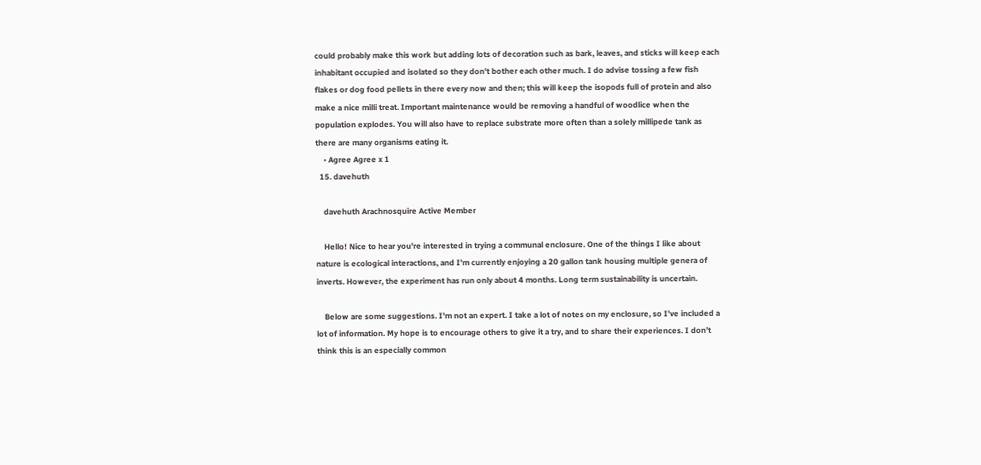could probably make this work but adding lots of decoration such as bark, leaves, and sticks will keep each inhabitant occupied and isolated so they don't bother each other much. I do advise tossing a few fish flakes or dog food pellets in there every now and then; this will keep the isopods full of protein and also make a nice milli treat. Important maintenance would be removing a handful of woodlice when the population explodes. You will also have to replace substrate more often than a solely millipede tank as there are many organisms eating it.
    • Agree Agree x 1
  15. davehuth

    davehuth Arachnosquire Active Member

    Hello! Nice to hear you're interested in trying a communal enclosure. One of the things I like about nature is ecological interactions, and I'm currently enjoying a 20 gallon tank housing multiple genera of inverts. However, the experiment has run only about 4 months. Long term sustainability is uncertain.

    Below are some suggestions. I'm not an expert. I take a lot of notes on my enclosure, so I’ve included a lot of information. My hope is to encourage others to give it a try, and to share their experiences. I don’t think this is an especially common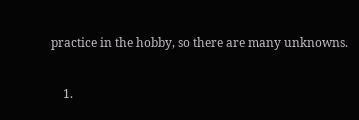practice in the hobby, so there are many unknowns.

    1.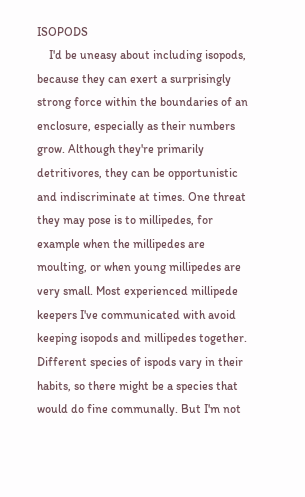ISOPODS
    I'd be uneasy about including isopods, because they can exert a surprisingly strong force within the boundaries of an enclosure, especially as their numbers grow. Although they're primarily detritivores, they can be opportunistic and indiscriminate at times. One threat they may pose is to millipedes, for example when the millipedes are moulting, or when young millipedes are very small. Most experienced millipede keepers I've communicated with avoid keeping isopods and millipedes together. Different species of ispods vary in their habits, so there might be a species that would do fine communally. But I'm not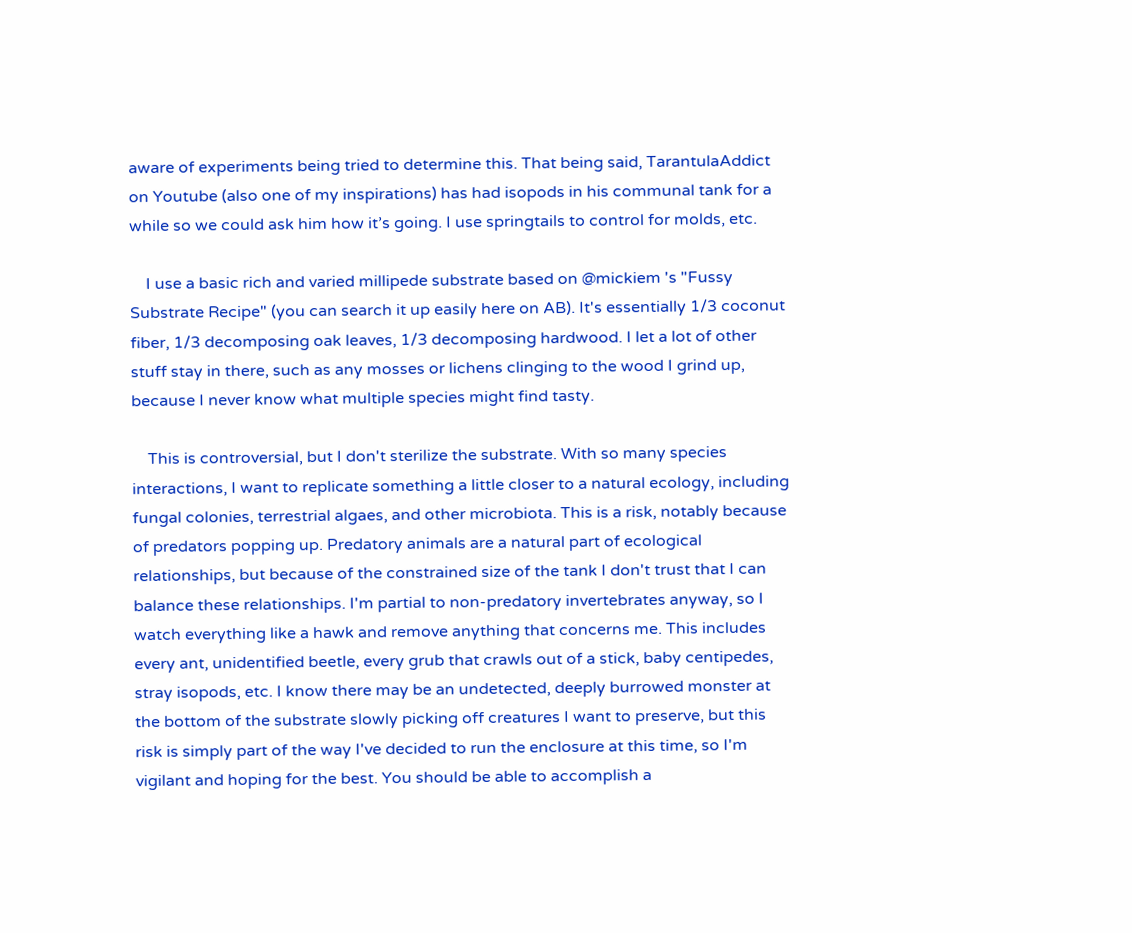aware of experiments being tried to determine this. That being said, TarantulaAddict on Youtube (also one of my inspirations) has had isopods in his communal tank for a while so we could ask him how it’s going. I use springtails to control for molds, etc.

    I use a basic rich and varied millipede substrate based on @mickiem 's "Fussy Substrate Recipe" (you can search it up easily here on AB). It's essentially 1/3 coconut fiber, 1/3 decomposing oak leaves, 1/3 decomposing hardwood. I let a lot of other stuff stay in there, such as any mosses or lichens clinging to the wood I grind up, because I never know what multiple species might find tasty.

    This is controversial, but I don't sterilize the substrate. With so many species interactions, I want to replicate something a little closer to a natural ecology, including fungal colonies, terrestrial algaes, and other microbiota. This is a risk, notably because of predators popping up. Predatory animals are a natural part of ecological relationships, but because of the constrained size of the tank I don't trust that I can balance these relationships. I'm partial to non-predatory invertebrates anyway, so I watch everything like a hawk and remove anything that concerns me. This includes every ant, unidentified beetle, every grub that crawls out of a stick, baby centipedes, stray isopods, etc. I know there may be an undetected, deeply burrowed monster at the bottom of the substrate slowly picking off creatures I want to preserve, but this risk is simply part of the way I've decided to run the enclosure at this time, so I'm vigilant and hoping for the best. You should be able to accomplish a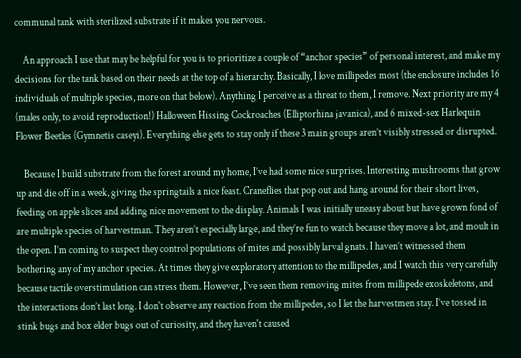communal tank with sterilized substrate if it makes you nervous.

    An approach I use that may be helpful for you is to prioritize a couple of “anchor species” of personal interest, and make my decisions for the tank based on their needs at the top of a hierarchy. Basically, I love millipedes most (the enclosure includes 16 individuals of multiple species, more on that below). Anything I perceive as a threat to them, I remove. Next priority are my 4 (males only, to avoid reproduction!) Halloween Hissing Cockroaches (Elliptorhina javanica), and 6 mixed-sex Harlequin Flower Beetles (Gymnetis caseyi). Everything else gets to stay only if these 3 main groups aren’t visibly stressed or disrupted.

    Because I build substrate from the forest around my home, I’ve had some nice surprises. Interesting mushrooms that grow up and die off in a week, giving the springtails a nice feast. Craneflies that pop out and hang around for their short lives, feeding on apple slices and adding nice movement to the display. Animals I was initially uneasy about but have grown fond of are multiple species of harvestman. They aren’t especially large, and they’re fun to watch because they move a lot, and moult in the open. I’m coming to suspect they control populations of mites and possibly larval gnats. I haven’t witnessed them bothering any of my anchor species. At times they give exploratory attention to the millipedes, and I watch this very carefully because tactile overstimulation can stress them. However, I’ve seen them removing mites from millipede exoskeletons, and the interactions don’t last long. I don't observe any reaction from the millipedes, so I let the harvestmen stay. I’ve tossed in stink bugs and box elder bugs out of curiosity, and they haven't caused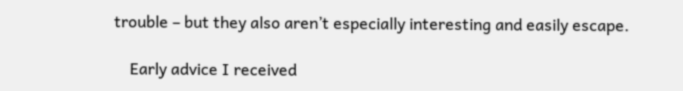trouble – but they also aren’t especially interesting and easily escape.

    Early advice I received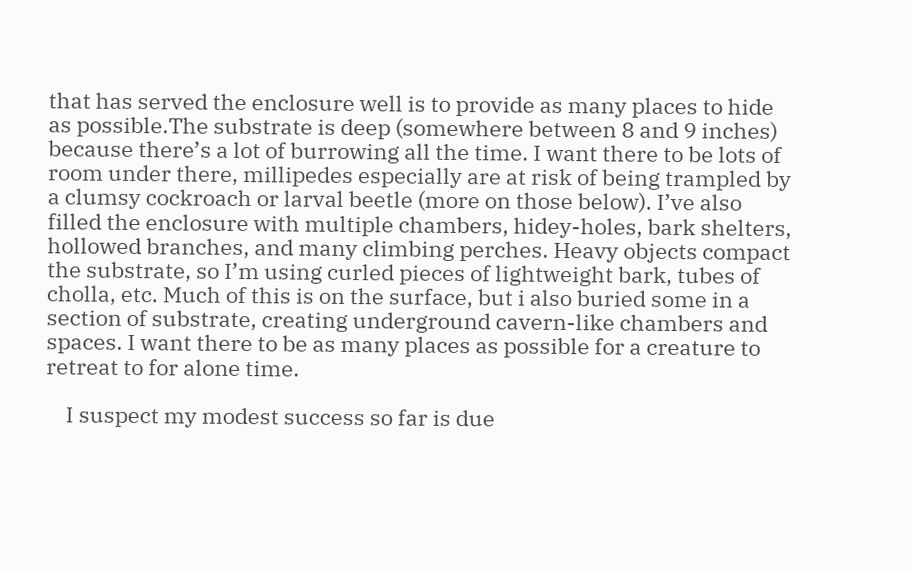that has served the enclosure well is to provide as many places to hide as possible.The substrate is deep (somewhere between 8 and 9 inches) because there’s a lot of burrowing all the time. I want there to be lots of room under there, millipedes especially are at risk of being trampled by a clumsy cockroach or larval beetle (more on those below). I’ve also filled the enclosure with multiple chambers, hidey-holes, bark shelters, hollowed branches, and many climbing perches. Heavy objects compact the substrate, so I’m using curled pieces of lightweight bark, tubes of cholla, etc. Much of this is on the surface, but i also buried some in a section of substrate, creating underground cavern-like chambers and spaces. I want there to be as many places as possible for a creature to retreat to for alone time.

    I suspect my modest success so far is due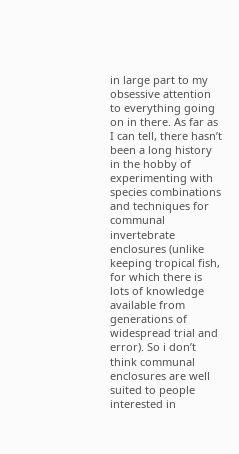in large part to my obsessive attention to everything going on in there. As far as I can tell, there hasn’t been a long history in the hobby of experimenting with species combinations and techniques for communal invertebrate enclosures (unlike keeping tropical fish, for which there is lots of knowledge available from generations of widespread trial and error). So i don’t think communal enclosures are well suited to people interested in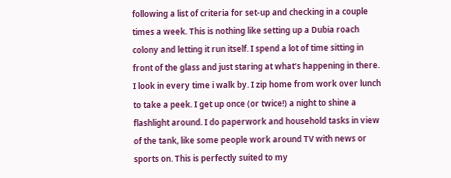following a list of criteria for set-up and checking in a couple times a week. This is nothing like setting up a Dubia roach colony and letting it run itself. I spend a lot of time sitting in front of the glass and just staring at what’s happening in there. I look in every time i walk by. I zip home from work over lunch to take a peek. I get up once (or twice!) a night to shine a flashlight around. I do paperwork and household tasks in view of the tank, like some people work around TV with news or sports on. This is perfectly suited to my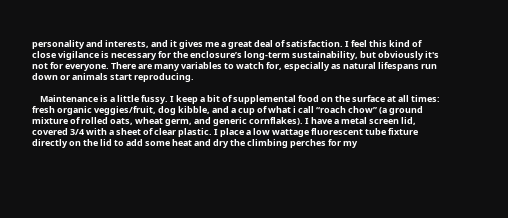personality and interests, and it gives me a great deal of satisfaction. I feel this kind of close vigilance is necessary for the enclosure’s long-term sustainability, but obviously it's not for everyone. There are many variables to watch for, especially as natural lifespans run down or animals start reproducing.

    Maintenance is a little fussy. I keep a bit of supplemental food on the surface at all times: fresh organic veggies/fruit, dog kibble, and a cup of what i call “roach chow” (a ground mixture of rolled oats, wheat germ, and generic cornflakes). I have a metal screen lid, covered 3/4 with a sheet of clear plastic. I place a low wattage fluorescent tube fixture directly on the lid to add some heat and dry the climbing perches for my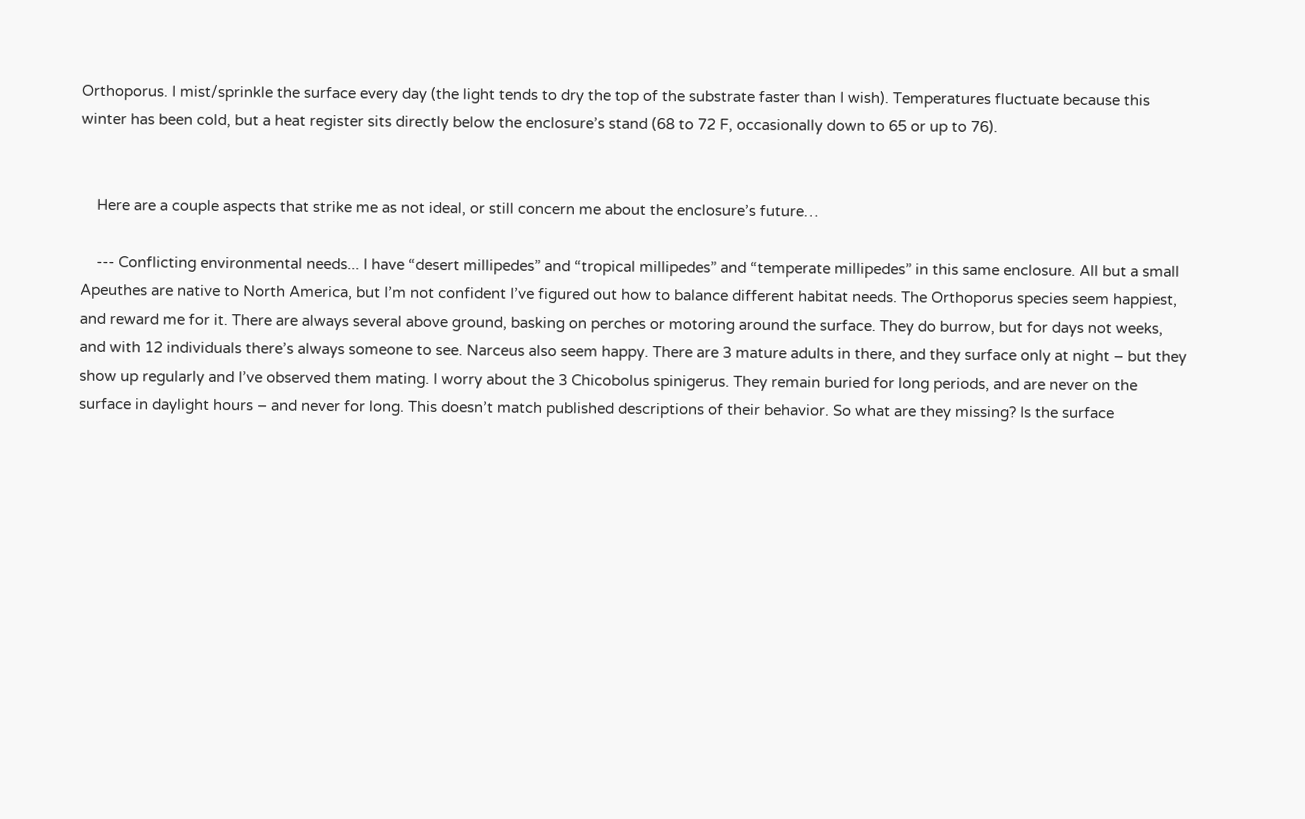Orthoporus. I mist/sprinkle the surface every day (the light tends to dry the top of the substrate faster than I wish). Temperatures fluctuate because this winter has been cold, but a heat register sits directly below the enclosure’s stand (68 to 72 F, occasionally down to 65 or up to 76).


    Here are a couple aspects that strike me as not ideal, or still concern me about the enclosure’s future…

    --- Conflicting environmental needs... I have “desert millipedes” and “tropical millipedes” and “temperate millipedes” in this same enclosure. All but a small Apeuthes are native to North America, but I’m not confident I’ve figured out how to balance different habitat needs. The Orthoporus species seem happiest, and reward me for it. There are always several above ground, basking on perches or motoring around the surface. They do burrow, but for days not weeks, and with 12 individuals there’s always someone to see. Narceus also seem happy. There are 3 mature adults in there, and they surface only at night – but they show up regularly and I’ve observed them mating. I worry about the 3 Chicobolus spinigerus. They remain buried for long periods, and are never on the surface in daylight hours – and never for long. This doesn’t match published descriptions of their behavior. So what are they missing? Is the surface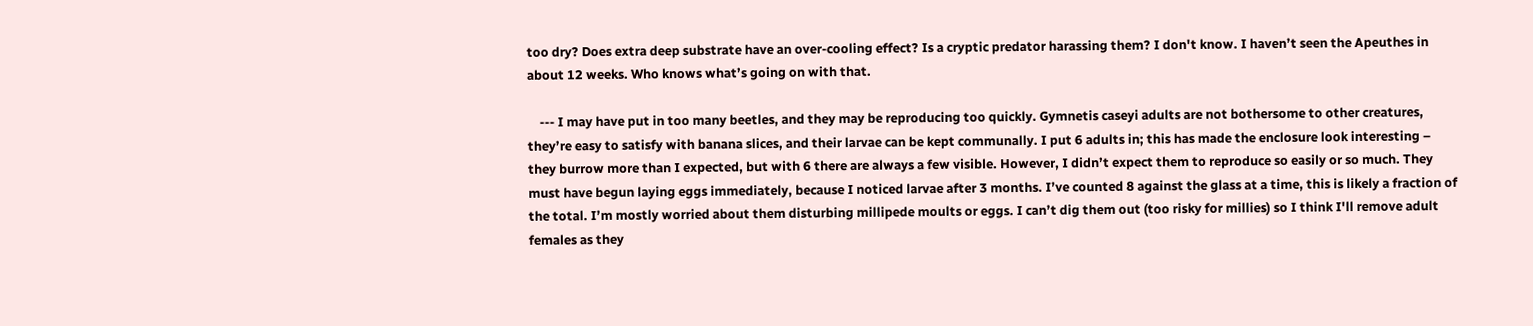too dry? Does extra deep substrate have an over-cooling effect? Is a cryptic predator harassing them? I don't know. I haven’t seen the Apeuthes in about 12 weeks. Who knows what’s going on with that.

    --- I may have put in too many beetles, and they may be reproducing too quickly. Gymnetis caseyi adults are not bothersome to other creatures, they’re easy to satisfy with banana slices, and their larvae can be kept communally. I put 6 adults in; this has made the enclosure look interesting – they burrow more than I expected, but with 6 there are always a few visible. However, I didn’t expect them to reproduce so easily or so much. They must have begun laying eggs immediately, because I noticed larvae after 3 months. I’ve counted 8 against the glass at a time, this is likely a fraction of the total. I’m mostly worried about them disturbing millipede moults or eggs. I can’t dig them out (too risky for millies) so I think I'll remove adult females as they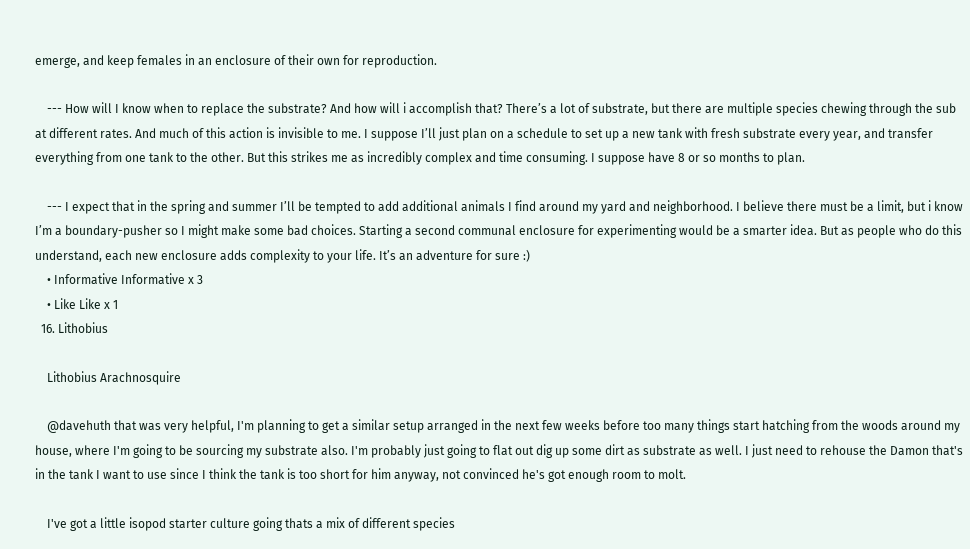emerge, and keep females in an enclosure of their own for reproduction.

    --- How will I know when to replace the substrate? And how will i accomplish that? There’s a lot of substrate, but there are multiple species chewing through the sub at different rates. And much of this action is invisible to me. I suppose I’ll just plan on a schedule to set up a new tank with fresh substrate every year, and transfer everything from one tank to the other. But this strikes me as incredibly complex and time consuming. I suppose have 8 or so months to plan.

    --- I expect that in the spring and summer I’ll be tempted to add additional animals I find around my yard and neighborhood. I believe there must be a limit, but i know I’m a boundary-pusher so I might make some bad choices. Starting a second communal enclosure for experimenting would be a smarter idea. But as people who do this understand, each new enclosure adds complexity to your life. It’s an adventure for sure :)
    • Informative Informative x 3
    • Like Like x 1
  16. Lithobius

    Lithobius Arachnosquire

    @davehuth that was very helpful, I'm planning to get a similar setup arranged in the next few weeks before too many things start hatching from the woods around my house, where I'm going to be sourcing my substrate also. I'm probably just going to flat out dig up some dirt as substrate as well. I just need to rehouse the Damon that's in the tank I want to use since I think the tank is too short for him anyway, not convinced he's got enough room to molt.

    I've got a little isopod starter culture going thats a mix of different species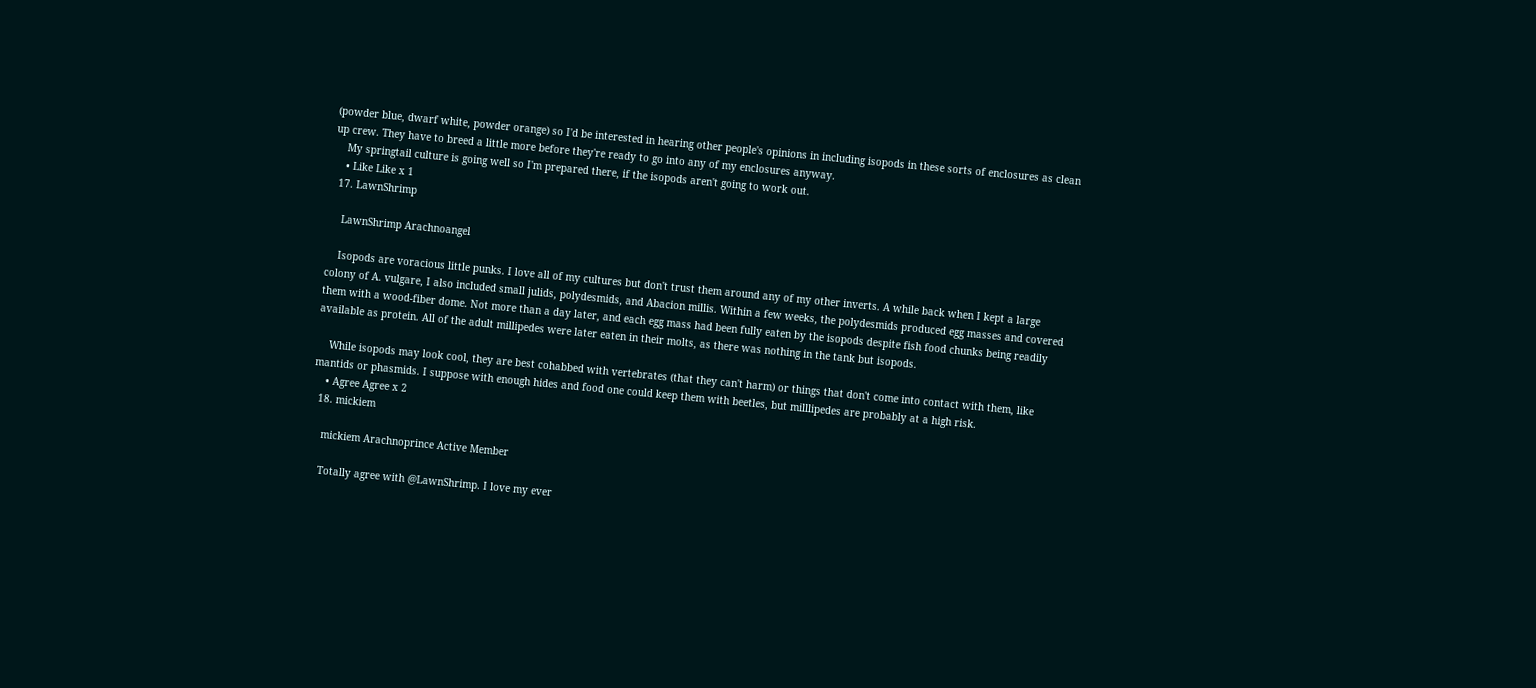(powder blue, dwarf white, powder orange) so I'd be interested in hearing other people's opinions in including isopods in these sorts of enclosures as clean up crew. They have to breed a little more before they're ready to go into any of my enclosures anyway.
    My springtail culture is going well so I'm prepared there, if the isopods aren't going to work out.
    • Like Like x 1
  17. LawnShrimp

    LawnShrimp Arachnoangel

    Isopods are voracious little punks. I love all of my cultures but don't trust them around any of my other inverts. A while back when I kept a large colony of A. vulgare, I also included small julids, polydesmids, and Abacion millis. Within a few weeks, the polydesmids produced egg masses and covered them with a wood-fiber dome. Not more than a day later, and each egg mass had been fully eaten by the isopods despite fish food chunks being readily available as protein. All of the adult millipedes were later eaten in their molts, as there was nothing in the tank but isopods.

    While isopods may look cool, they are best cohabbed with vertebrates (that they can't harm) or things that don't come into contact with them, like mantids or phasmids. I suppose with enough hides and food one could keep them with beetles, but milllipedes are probably at a high risk.
    • Agree Agree x 2
  18. mickiem

    mickiem Arachnoprince Active Member

    Totally agree with @LawnShrimp. I love my ever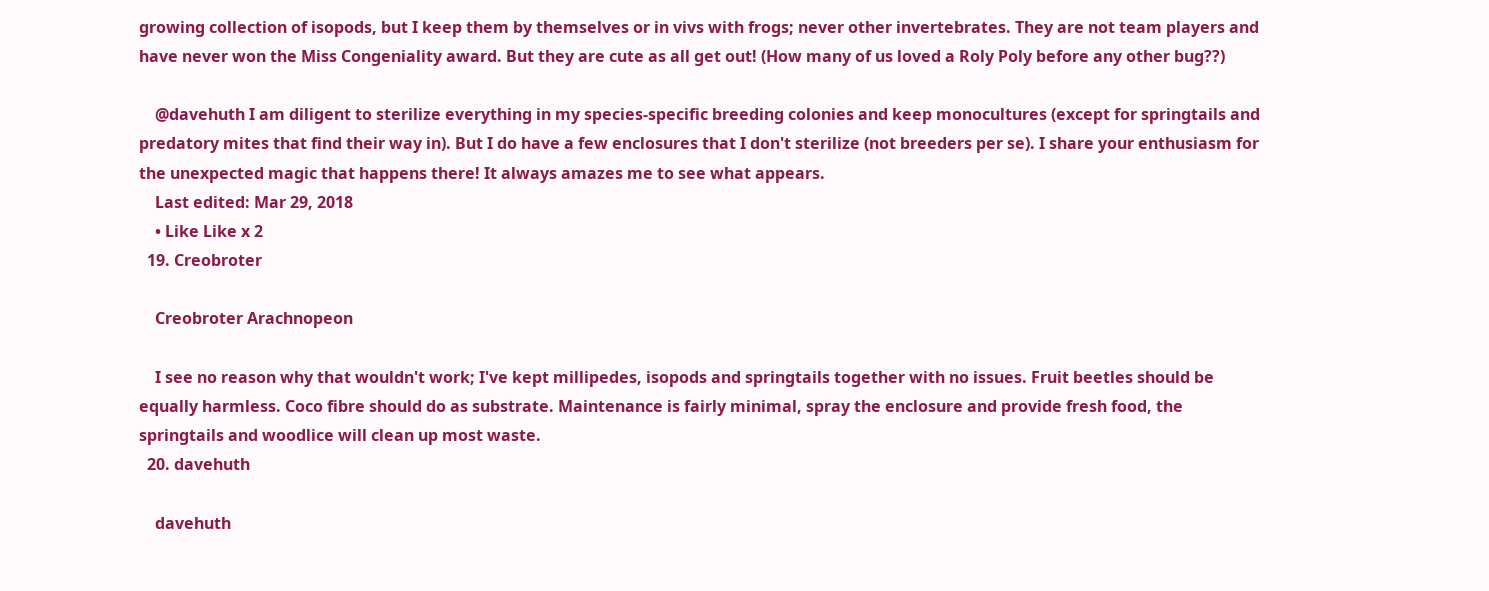growing collection of isopods, but I keep them by themselves or in vivs with frogs; never other invertebrates. They are not team players and have never won the Miss Congeniality award. But they are cute as all get out! (How many of us loved a Roly Poly before any other bug??)

    @davehuth I am diligent to sterilize everything in my species-specific breeding colonies and keep monocultures (except for springtails and predatory mites that find their way in). But I do have a few enclosures that I don't sterilize (not breeders per se). I share your enthusiasm for the unexpected magic that happens there! It always amazes me to see what appears.
    Last edited: Mar 29, 2018
    • Like Like x 2
  19. Creobroter

    Creobroter Arachnopeon

    I see no reason why that wouldn't work; I've kept millipedes, isopods and springtails together with no issues. Fruit beetles should be equally harmless. Coco fibre should do as substrate. Maintenance is fairly minimal, spray the enclosure and provide fresh food, the springtails and woodlice will clean up most waste.
  20. davehuth

    davehuth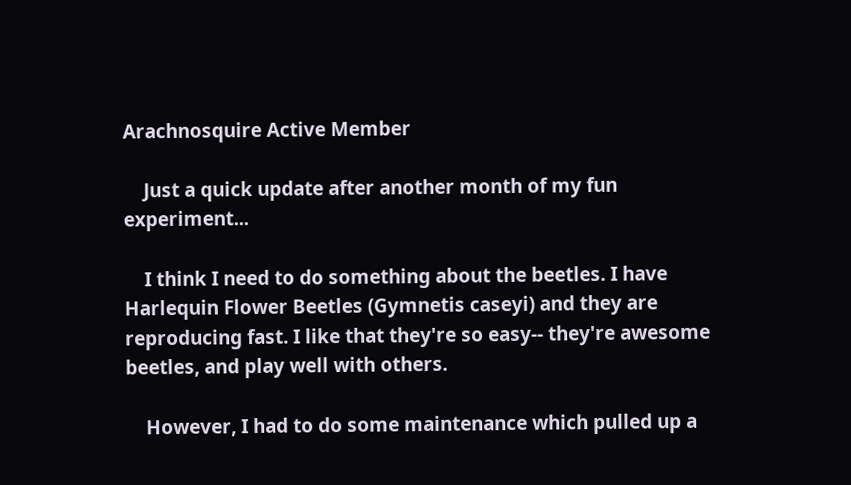Arachnosquire Active Member

    Just a quick update after another month of my fun experiment...

    I think I need to do something about the beetles. I have Harlequin Flower Beetles (Gymnetis caseyi) and they are reproducing fast. I like that they're so easy-- they're awesome beetles, and play well with others.

    However, I had to do some maintenance which pulled up a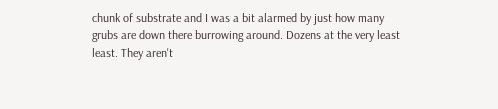chunk of substrate and I was a bit alarmed by just how many grubs are down there burrowing around. Dozens at the very least least. They aren't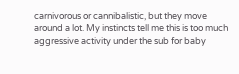carnivorous or cannibalistic, but they move around a lot. My instincts tell me this is too much aggressive activity under the sub for baby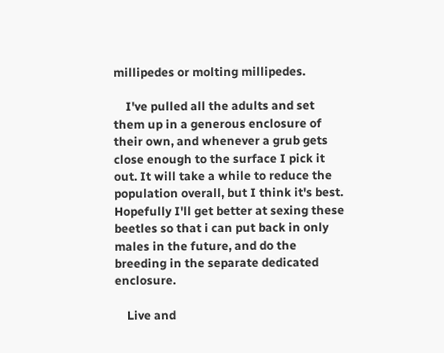millipedes or molting millipedes.

    I've pulled all the adults and set them up in a generous enclosure of their own, and whenever a grub gets close enough to the surface I pick it out. It will take a while to reduce the population overall, but I think it's best. Hopefully I'll get better at sexing these beetles so that i can put back in only males in the future, and do the breeding in the separate dedicated enclosure.

    Live and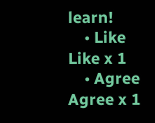learn!
    • Like Like x 1
    • Agree Agree x 1